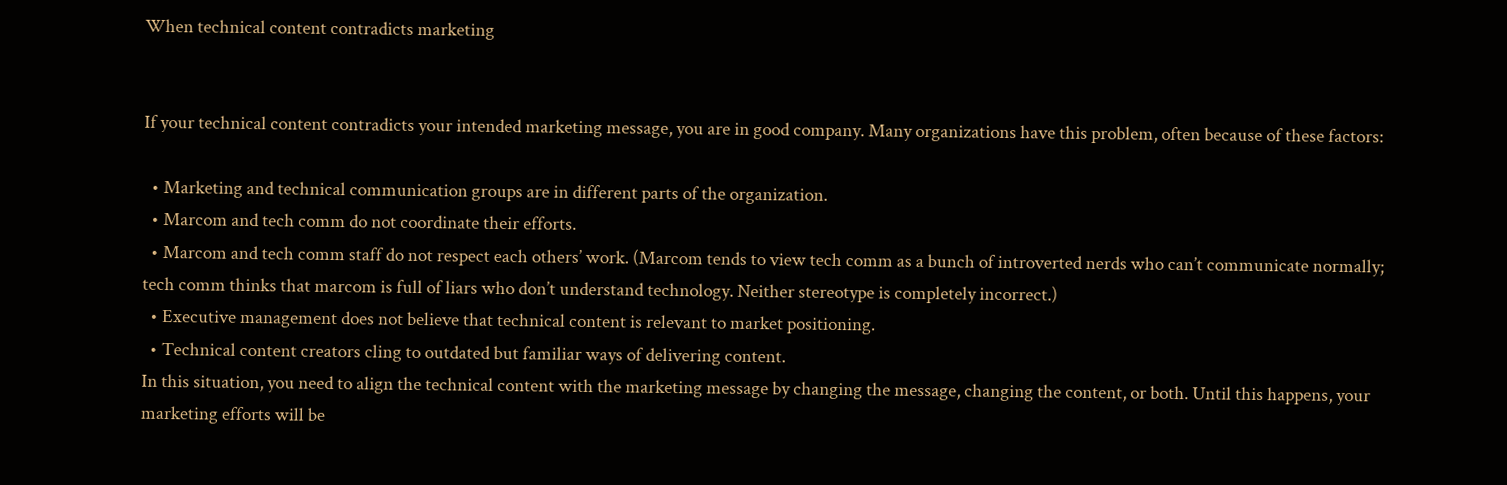When technical content contradicts marketing


If your technical content contradicts your intended marketing message, you are in good company. Many organizations have this problem, often because of these factors:

  • Marketing and technical communication groups are in different parts of the organization.
  • Marcom and tech comm do not coordinate their efforts.
  • Marcom and tech comm staff do not respect each others’ work. (Marcom tends to view tech comm as a bunch of introverted nerds who can’t communicate normally; tech comm thinks that marcom is full of liars who don’t understand technology. Neither stereotype is completely incorrect.)
  • Executive management does not believe that technical content is relevant to market positioning.
  • Technical content creators cling to outdated but familiar ways of delivering content.
In this situation, you need to align the technical content with the marketing message by changing the message, changing the content, or both. Until this happens, your marketing efforts will be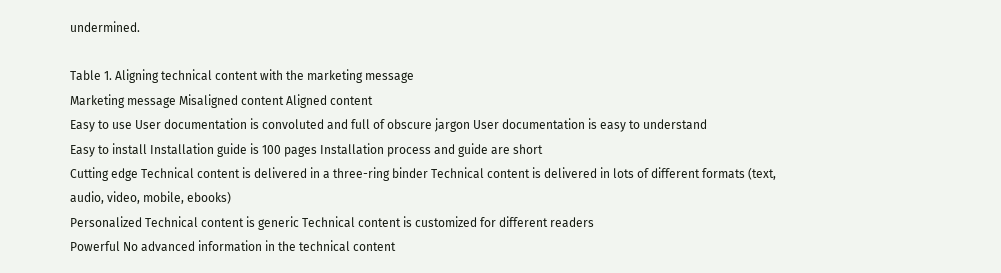undermined.

Table 1. Aligning technical content with the marketing message
Marketing message Misaligned content Aligned content
Easy to use User documentation is convoluted and full of obscure jargon User documentation is easy to understand
Easy to install Installation guide is 100 pages Installation process and guide are short
Cutting edge Technical content is delivered in a three-ring binder Technical content is delivered in lots of different formats (text, audio, video, mobile, ebooks)
Personalized Technical content is generic Technical content is customized for different readers
Powerful No advanced information in the technical content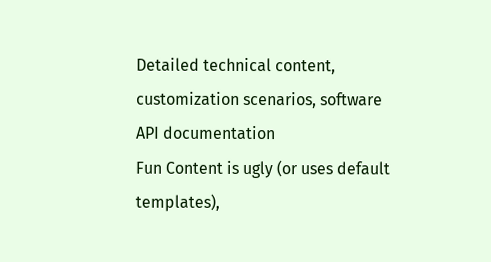Detailed technical content, customization scenarios, software API documentation
Fun Content is ugly (or uses default templates),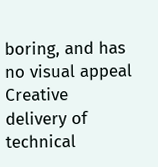boring, and has no visual appeal Creative delivery of technical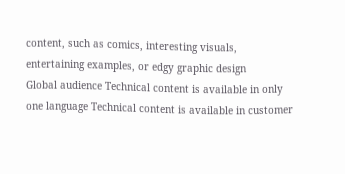content, such as comics, interesting visuals, entertaining examples, or edgy graphic design
Global audience Technical content is available in only one language Technical content is available in customer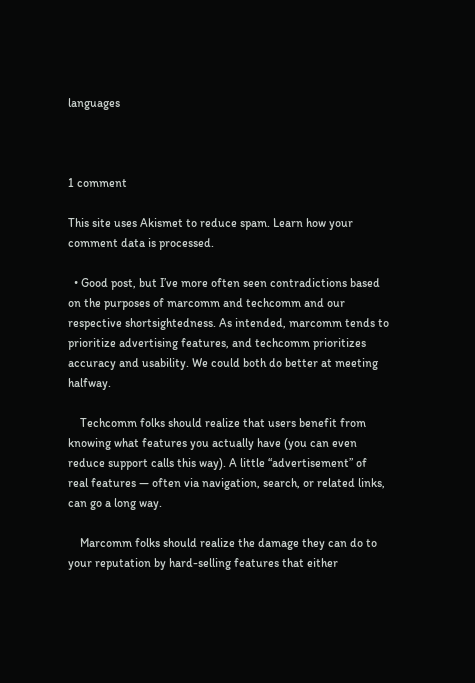languages



1 comment

This site uses Akismet to reduce spam. Learn how your comment data is processed.

  • Good post, but I’ve more often seen contradictions based on the purposes of marcomm and techcomm and our respective shortsightedness. As intended, marcomm tends to prioritize advertising features, and techcomm prioritizes accuracy and usability. We could both do better at meeting halfway.

    Techcomm folks should realize that users benefit from knowing what features you actually have (you can even reduce support calls this way). A little “advertisement” of real features — often via navigation, search, or related links, can go a long way.

    Marcomm folks should realize the damage they can do to your reputation by hard-selling features that either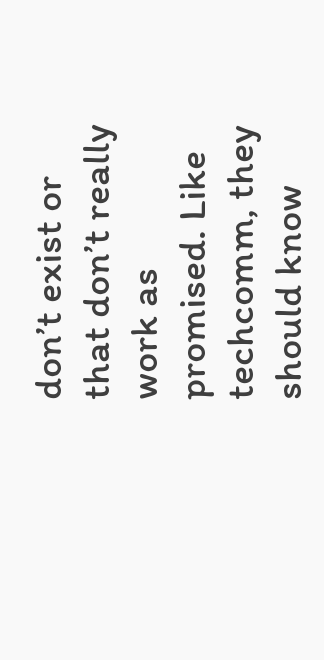don’t exist or that don’t really work as promised. Like techcomm, they should know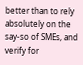better than to rely absolutely on the say-so of SMEs, and verify for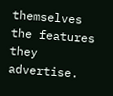themselves the features they advertise.